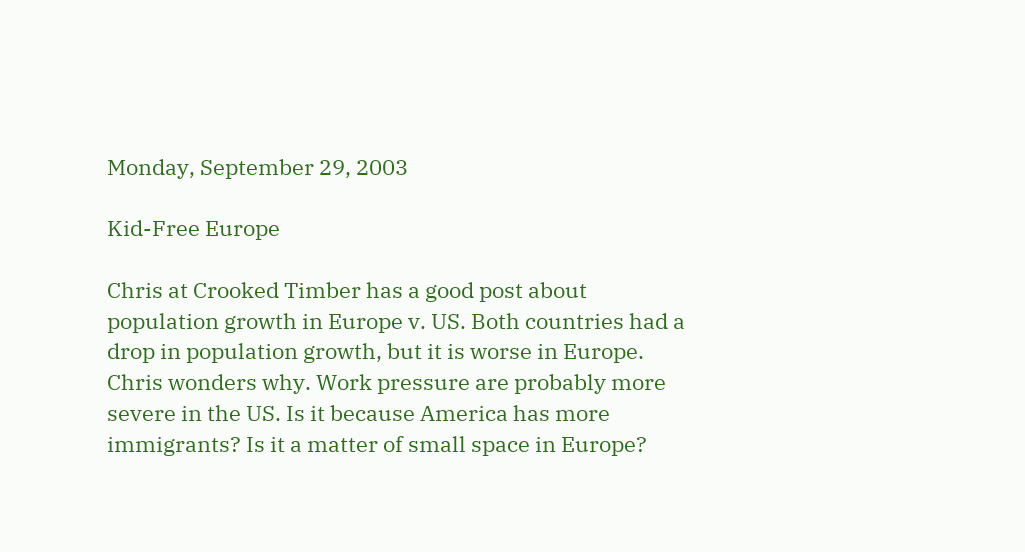Monday, September 29, 2003

Kid-Free Europe

Chris at Crooked Timber has a good post about population growth in Europe v. US. Both countries had a drop in population growth, but it is worse in Europe. Chris wonders why. Work pressure are probably more severe in the US. Is it because America has more immigrants? Is it a matter of small space in Europe?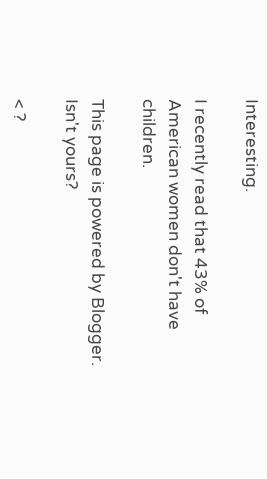Interesting.

I recently read that 43% of American women don't have children.

This page is powered by Blogger. Isn't yours?

< ?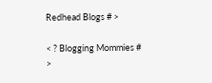Redhead Blogs # >

< ? Blogging Mommies # >